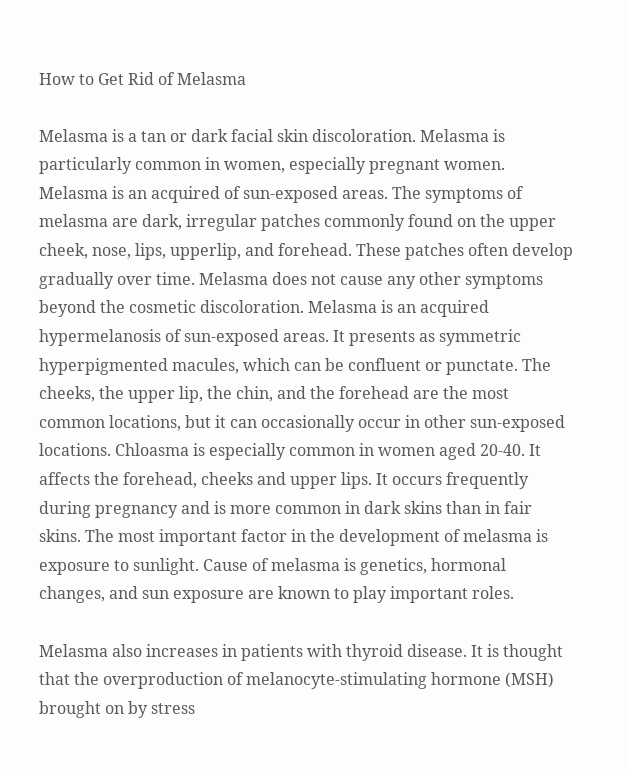How to Get Rid of Melasma

Melasma is a tan or dark facial skin discoloration. Melasma is particularly common in women, especially pregnant women. Melasma is an acquired of sun-exposed areas. The symptoms of melasma are dark, irregular patches commonly found on the upper cheek, nose, lips, upperlip, and forehead. These patches often develop gradually over time. Melasma does not cause any other symptoms beyond the cosmetic discoloration. Melasma is an acquired hypermelanosis of sun-exposed areas. It presents as symmetric hyperpigmented macules, which can be confluent or punctate. The cheeks, the upper lip, the chin, and the forehead are the most common locations, but it can occasionally occur in other sun-exposed locations. Chloasma is especially common in women aged 20-40. It affects the forehead, cheeks and upper lips. It occurs frequently during pregnancy and is more common in dark skins than in fair skins. The most important factor in the development of melasma is exposure to sunlight. Cause of melasma is genetics, hormonal changes, and sun exposure are known to play important roles.

Melasma also increases in patients with thyroid disease. It is thought that the overproduction of melanocyte-stimulating hormone (MSH) brought on by stress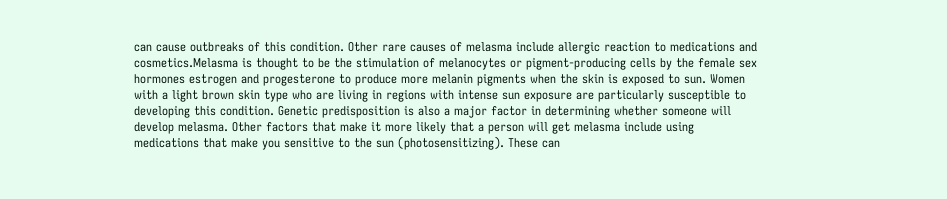can cause outbreaks of this condition. Other rare causes of melasma include allergic reaction to medications and cosmetics.Melasma is thought to be the stimulation of melanocytes or pigment-producing cells by the female sex hormones estrogen and progesterone to produce more melanin pigments when the skin is exposed to sun. Women with a light brown skin type who are living in regions with intense sun exposure are particularly susceptible to developing this condition. Genetic predisposition is also a major factor in determining whether someone will develop melasma. Other factors that make it more likely that a person will get melasma include using medications that make you sensitive to the sun (photosensitizing). These can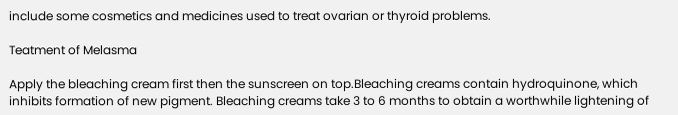include some cosmetics and medicines used to treat ovarian or thyroid problems.

Teatment of Melasma

Apply the bleaching cream first then the sunscreen on top.Bleaching creams contain hydroquinone, which inhibits formation of new pigment. Bleaching creams take 3 to 6 months to obtain a worthwhile lightening of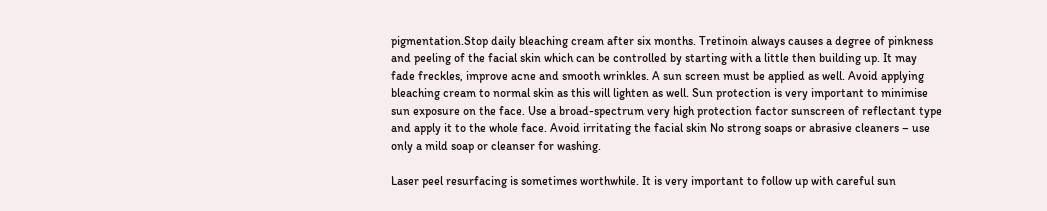pigmentation.Stop daily bleaching cream after six months. Tretinoin always causes a degree of pinkness and peeling of the facial skin which can be controlled by starting with a little then building up. It may fade freckles, improve acne and smooth wrinkles. A sun screen must be applied as well. Avoid applying bleaching cream to normal skin as this will lighten as well. Sun protection is very important to minimise sun exposure on the face. Use a broad-spectrum very high protection factor sunscreen of reflectant type and apply it to the whole face. Avoid irritating the facial skin No strong soaps or abrasive cleaners – use only a mild soap or cleanser for washing.

Laser peel resurfacing is sometimes worthwhile. It is very important to follow up with careful sun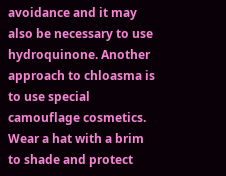avoidance and it may also be necessary to use hydroquinone. Another approach to chloasma is to use special camouflage cosmetics. Wear a hat with a brim to shade and protect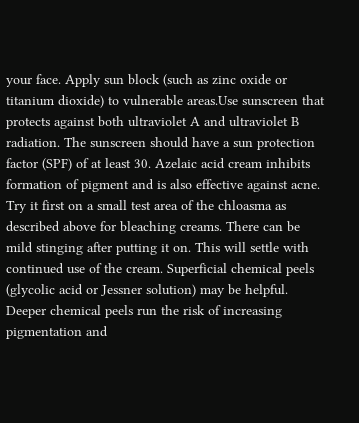your face. Apply sun block (such as zinc oxide or titanium dioxide) to vulnerable areas.Use sunscreen that protects against both ultraviolet A and ultraviolet B radiation. The sunscreen should have a sun protection factor (SPF) of at least 30. Azelaic acid cream inhibits formation of pigment and is also effective against acne. Try it first on a small test area of the chloasma as described above for bleaching creams. There can be mild stinging after putting it on. This will settle with continued use of the cream. Superficial chemical peels (glycolic acid or Jessner solution) may be helpful. Deeper chemical peels run the risk of increasing pigmentation and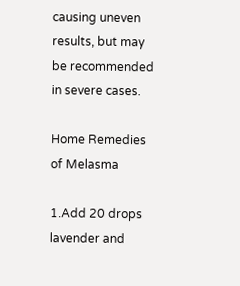causing uneven results, but may be recommended in severe cases.

Home Remedies of Melasma

1.Add 20 drops lavender and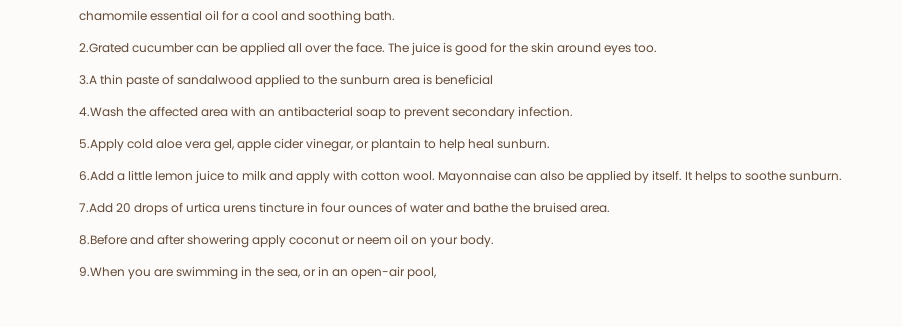chamomile essential oil for a cool and soothing bath.

2.Grated cucumber can be applied all over the face. The juice is good for the skin around eyes too.

3.A thin paste of sandalwood applied to the sunburn area is beneficial

4.Wash the affected area with an antibacterial soap to prevent secondary infection.

5.Apply cold aloe vera gel, apple cider vinegar, or plantain to help heal sunburn.

6.Add a little lemon juice to milk and apply with cotton wool. Mayonnaise can also be applied by itself. It helps to soothe sunburn.

7.Add 20 drops of urtica urens tincture in four ounces of water and bathe the bruised area.

8.Before and after showering apply coconut or neem oil on your body.

9.When you are swimming in the sea, or in an open-air pool,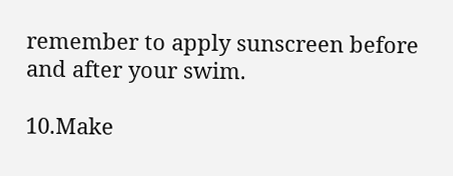remember to apply sunscreen before and after your swim.

10.Make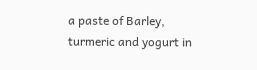a paste of Barley, turmeric and yogurt in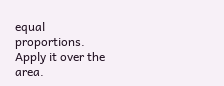equal proportions. Apply it over the area.